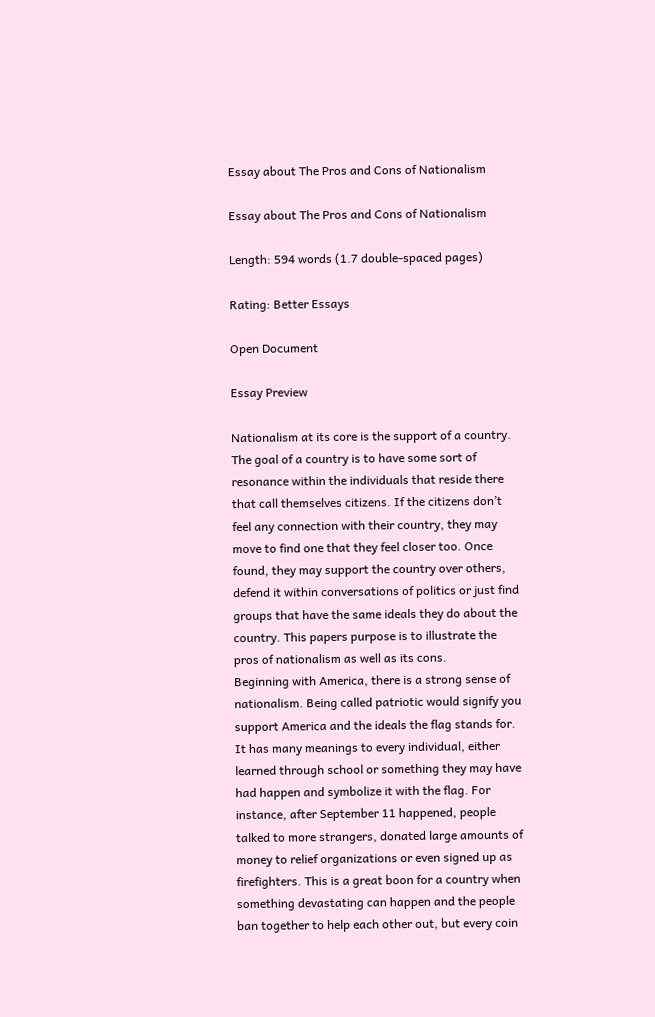Essay about The Pros and Cons of Nationalism

Essay about The Pros and Cons of Nationalism

Length: 594 words (1.7 double-spaced pages)

Rating: Better Essays

Open Document

Essay Preview

Nationalism at its core is the support of a country. The goal of a country is to have some sort of resonance within the individuals that reside there that call themselves citizens. If the citizens don’t feel any connection with their country, they may move to find one that they feel closer too. Once found, they may support the country over others, defend it within conversations of politics or just find groups that have the same ideals they do about the country. This papers purpose is to illustrate the pros of nationalism as well as its cons.
Beginning with America, there is a strong sense of nationalism. Being called patriotic would signify you support America and the ideals the flag stands for. It has many meanings to every individual, either learned through school or something they may have had happen and symbolize it with the flag. For instance, after September 11 happened, people talked to more strangers, donated large amounts of money to relief organizations or even signed up as firefighters. This is a great boon for a country when something devastating can happen and the people ban together to help each other out, but every coin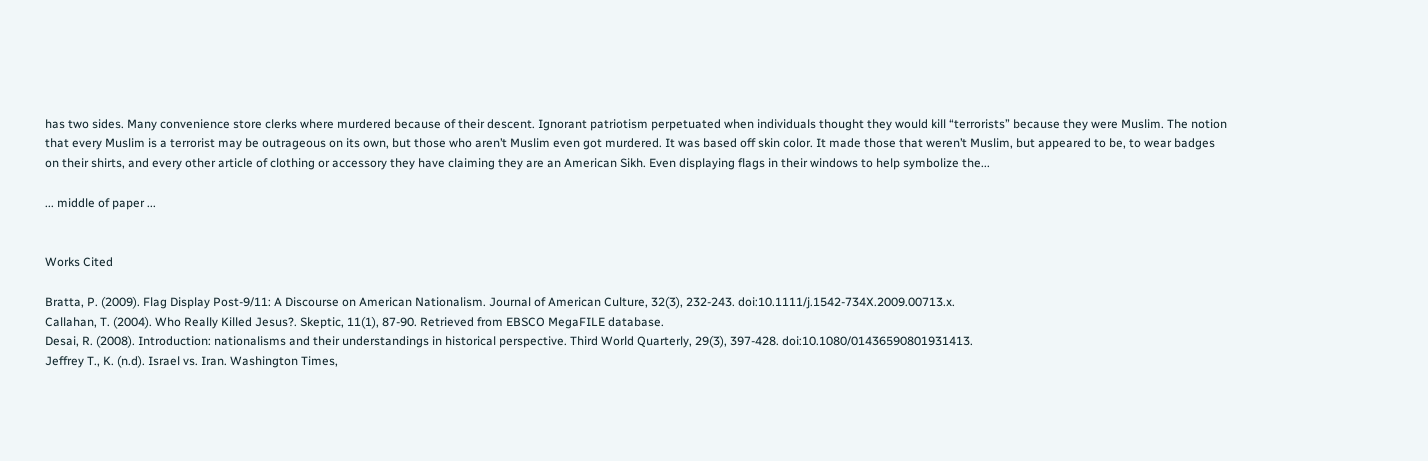has two sides. Many convenience store clerks where murdered because of their descent. Ignorant patriotism perpetuated when individuals thought they would kill “terrorists” because they were Muslim. The notion that every Muslim is a terrorist may be outrageous on its own, but those who aren’t Muslim even got murdered. It was based off skin color. It made those that weren’t Muslim, but appeared to be, to wear badges on their shirts, and every other article of clothing or accessory they have claiming they are an American Sikh. Even displaying flags in their windows to help symbolize the...

... middle of paper ...


Works Cited

Bratta, P. (2009). Flag Display Post-9/11: A Discourse on American Nationalism. Journal of American Culture, 32(3), 232-243. doi:10.1111/j.1542-734X.2009.00713.x.
Callahan, T. (2004). Who Really Killed Jesus?. Skeptic, 11(1), 87-90. Retrieved from EBSCO MegaFILE database.
Desai, R. (2008). Introduction: nationalisms and their understandings in historical perspective. Third World Quarterly, 29(3), 397-428. doi:10.1080/01436590801931413.
Jeffrey T., K. (n.d). Israel vs. Iran. Washington Times,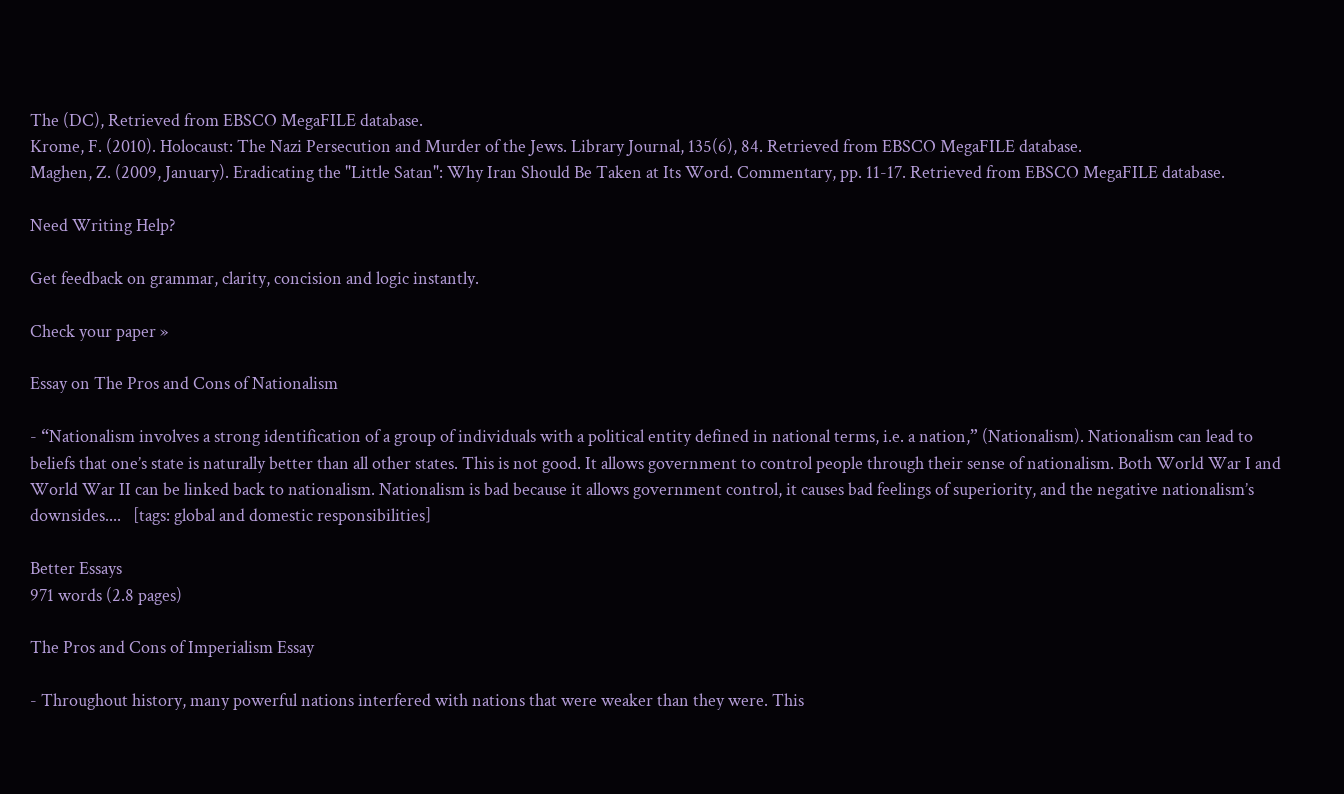The (DC), Retrieved from EBSCO MegaFILE database.
Krome, F. (2010). Holocaust: The Nazi Persecution and Murder of the Jews. Library Journal, 135(6), 84. Retrieved from EBSCO MegaFILE database.
Maghen, Z. (2009, January). Eradicating the "Little Satan": Why Iran Should Be Taken at Its Word. Commentary, pp. 11-17. Retrieved from EBSCO MegaFILE database.

Need Writing Help?

Get feedback on grammar, clarity, concision and logic instantly.

Check your paper »

Essay on The Pros and Cons of Nationalism

- “Nationalism involves a strong identification of a group of individuals with a political entity defined in national terms, i.e. a nation,” (Nationalism). Nationalism can lead to beliefs that one’s state is naturally better than all other states. This is not good. It allows government to control people through their sense of nationalism. Both World War I and World War II can be linked back to nationalism. Nationalism is bad because it allows government control, it causes bad feelings of superiority, and the negative nationalism’s downsides....   [tags: global and domestic responsibilities]

Better Essays
971 words (2.8 pages)

The Pros and Cons of Imperialism Essay

- Throughout history, many powerful nations interfered with nations that were weaker than they were. This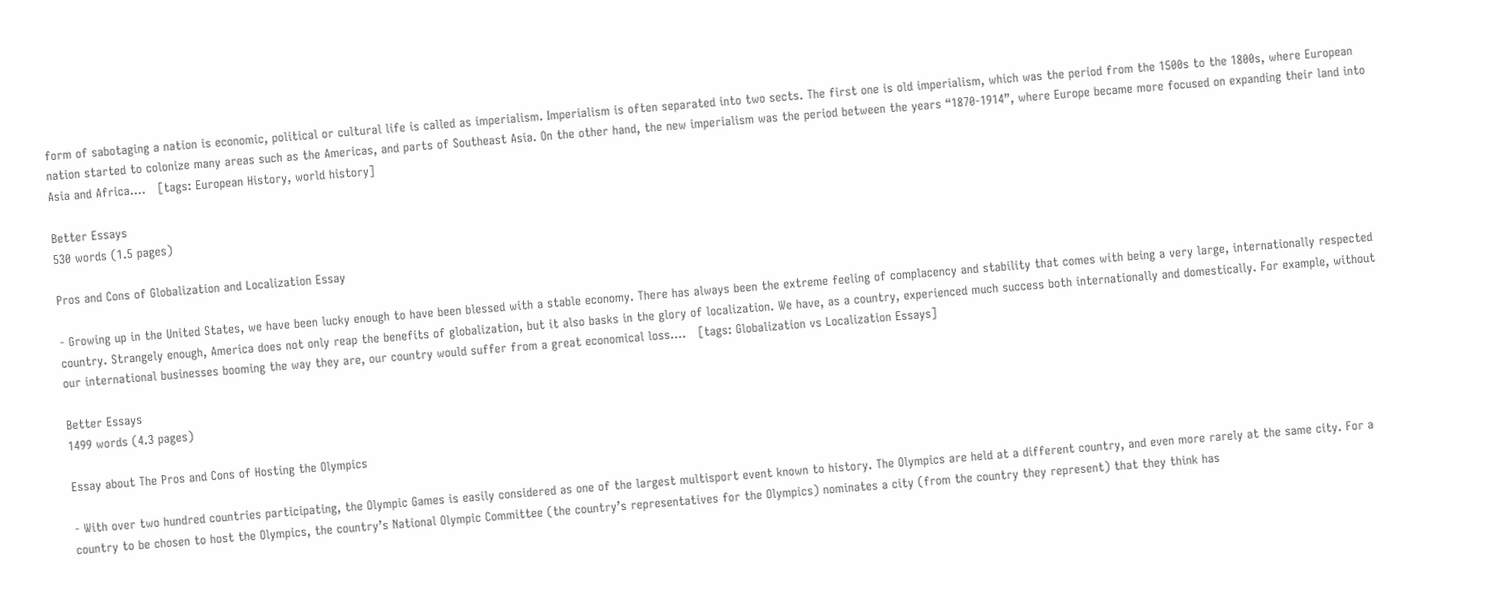form of sabotaging a nation is economic, political or cultural life is called as imperialism. Imperialism is often separated into two sects. The first one is old imperialism, which was the period from the 1500s to the 1800s, where European nation started to colonize many areas such as the Americas, and parts of Southeast Asia. On the other hand, the new imperialism was the period between the years “1870-1914”, where Europe became more focused on expanding their land into Asia and Africa....   [tags: European History, world history]

Better Essays
530 words (1.5 pages)

Pros and Cons of Globalization and Localization Essay

- Growing up in the United States, we have been lucky enough to have been blessed with a stable economy. There has always been the extreme feeling of complacency and stability that comes with being a very large, internationally respected country. Strangely enough, America does not only reap the benefits of globalization, but it also basks in the glory of localization. We have, as a country, experienced much success both internationally and domestically. For example, without our international businesses booming the way they are, our country would suffer from a great economical loss....   [tags: Globalization vs Localization Essays]

Better Essays
1499 words (4.3 pages)

Essay about The Pros and Cons of Hosting the Olympics

- With over two hundred countries participating, the Olympic Games is easily considered as one of the largest multisport event known to history. The Olympics are held at a different country, and even more rarely at the same city. For a country to be chosen to host the Olympics, the country’s National Olympic Committee (the country’s representatives for the Olympics) nominates a city (from the country they represent) that they think has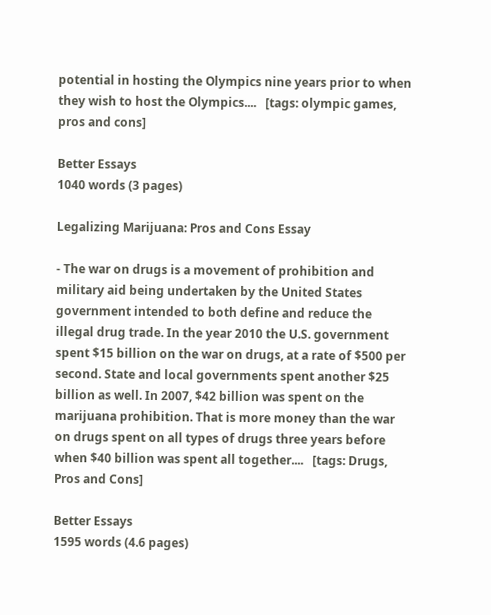potential in hosting the Olympics nine years prior to when they wish to host the Olympics....   [tags: olympic games, pros and cons]

Better Essays
1040 words (3 pages)

Legalizing Marijuana: Pros and Cons Essay

- The war on drugs is a movement of prohibition and military aid being undertaken by the United States government intended to both define and reduce the illegal drug trade. In the year 2010 the U.S. government spent $15 billion on the war on drugs, at a rate of $500 per second. State and local governments spent another $25 billion as well. In 2007, $42 billion was spent on the marijuana prohibition. That is more money than the war on drugs spent on all types of drugs three years before when $40 billion was spent all together....   [tags: Drugs, Pros and Cons]

Better Essays
1595 words (4.6 pages)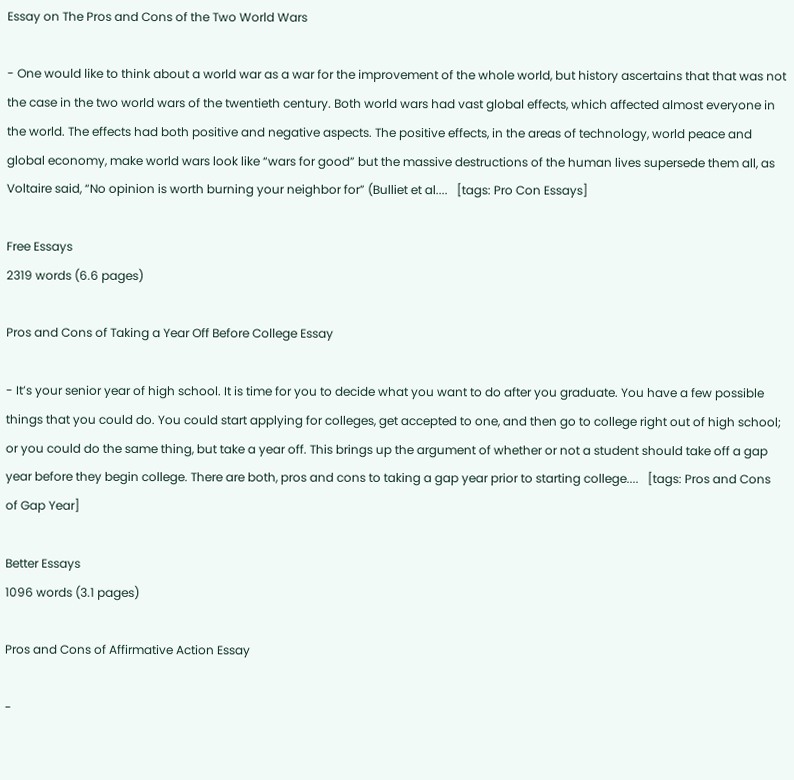Essay on The Pros and Cons of the Two World Wars

- One would like to think about a world war as a war for the improvement of the whole world, but history ascertains that that was not the case in the two world wars of the twentieth century. Both world wars had vast global effects, which affected almost everyone in the world. The effects had both positive and negative aspects. The positive effects, in the areas of technology, world peace and global economy, make world wars look like “wars for good” but the massive destructions of the human lives supersede them all, as Voltaire said, “No opinion is worth burning your neighbor for” (Bulliet et al....   [tags: Pro Con Essays]

Free Essays
2319 words (6.6 pages)

Pros and Cons of Taking a Year Off Before College Essay

- It’s your senior year of high school. It is time for you to decide what you want to do after you graduate. You have a few possible things that you could do. You could start applying for colleges, get accepted to one, and then go to college right out of high school; or you could do the same thing, but take a year off. This brings up the argument of whether or not a student should take off a gap year before they begin college. There are both, pros and cons to taking a gap year prior to starting college....   [tags: Pros and Cons of Gap Year]

Better Essays
1096 words (3.1 pages)

Pros and Cons of Affirmative Action Essay

-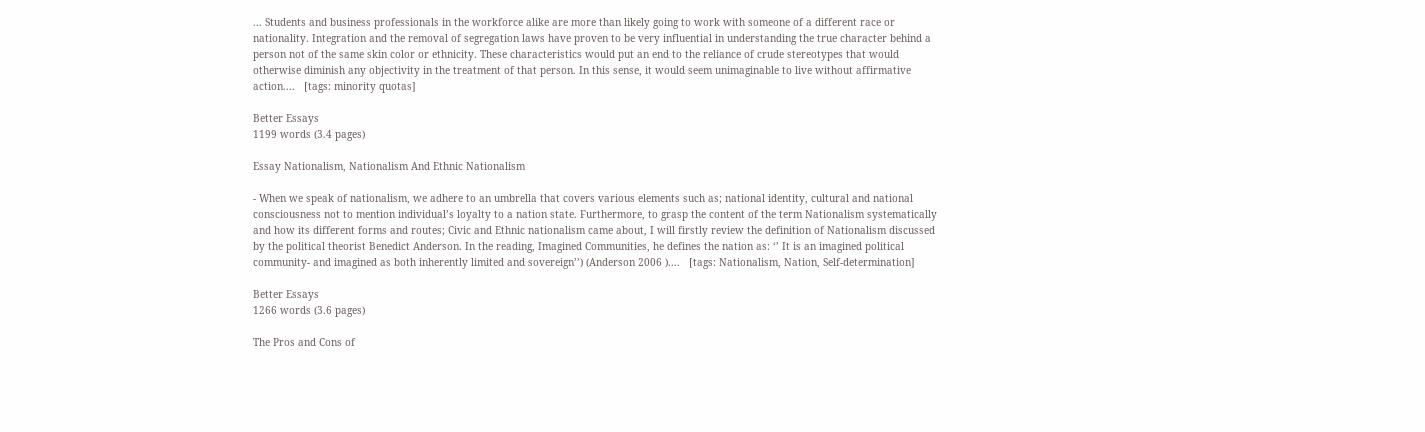... Students and business professionals in the workforce alike are more than likely going to work with someone of a different race or nationality. Integration and the removal of segregation laws have proven to be very influential in understanding the true character behind a person not of the same skin color or ethnicity. These characteristics would put an end to the reliance of crude stereotypes that would otherwise diminish any objectivity in the treatment of that person. In this sense, it would seem unimaginable to live without affirmative action....   [tags: minority quotas]

Better Essays
1199 words (3.4 pages)

Essay Nationalism, Nationalism And Ethnic Nationalism

- When we speak of nationalism, we adhere to an umbrella that covers various elements such as; national identity, cultural and national consciousness not to mention individual’s loyalty to a nation state. Furthermore, to grasp the content of the term Nationalism systematically and how its different forms and routes; Civic and Ethnic nationalism came about, I will firstly review the definition of Nationalism discussed by the political theorist Benedict Anderson. In the reading, Imagined Communities, he defines the nation as: ‘’ It is an imagined political community- and imagined as both inherently limited and sovereign’’) (Anderson 2006 )....   [tags: Nationalism, Nation, Self-determination]

Better Essays
1266 words (3.6 pages)

The Pros and Cons of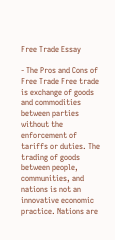Free Trade Essay

- The Pros and Cons of Free Trade Free trade is exchange of goods and commodities between parties without the enforcement of tariffs or duties. The trading of goods between people, communities, and nations is not an innovative economic practice. Nations are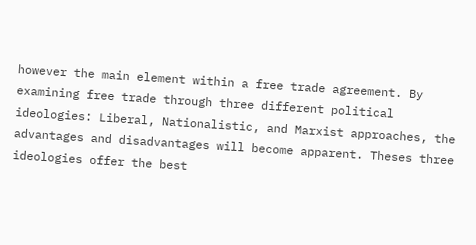however the main element within a free trade agreement. By examining free trade through three different political ideologies: Liberal, Nationalistic, and Marxist approaches, the advantages and disadvantages will become apparent. Theses three ideologies offer the best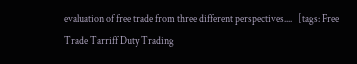evaluation of free trade from three different perspectives....   [tags: Free Trade Tarriff Duty Trading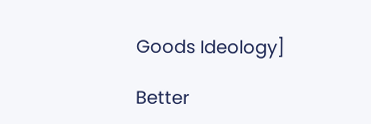Goods Ideology]

Better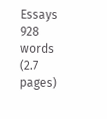Essays
928 words (2.7 pages)